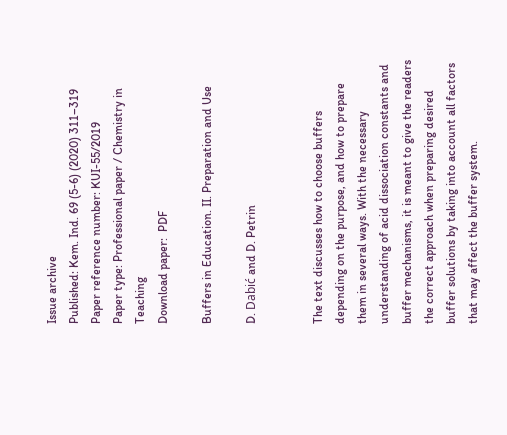Issue archive
Published: Kem. Ind. 69 (5-6) (2020) 311–319
Paper reference number: KUI-55/2019
Paper type: Professional paper / Chemistry in Teaching
Download paper:  PDF

Buffers in Education. II. Preparation and Use

D. Dabić and D. Petrin


The text discusses how to choose buffers depending on the purpose, and how to prepare them in several ways. With the necessary understanding of acid dissociation constants and buffer mechanisms, it is meant to give the readers the correct approach when preparing desired buffer solutions by taking into account all factors that may affect the buffer system.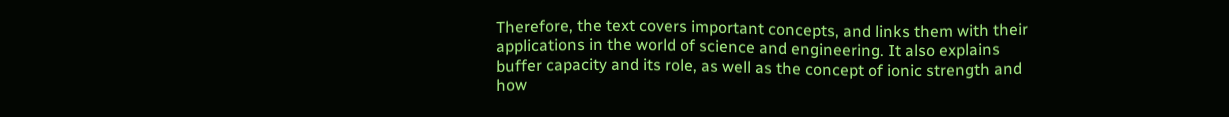Therefore, the text covers important concepts, and links them with their applications in the world of science and engineering. It also explains buffer capacity and its role, as well as the concept of ionic strength and how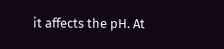it affects the pH. At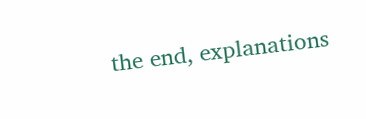the end, explanations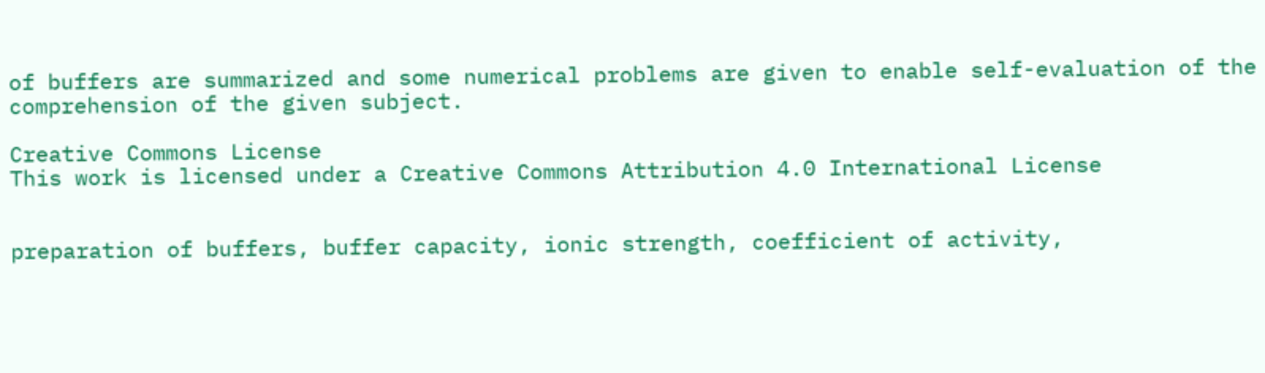of buffers are summarized and some numerical problems are given to enable self-evaluation of the comprehension of the given subject.

Creative Commons License
This work is licensed under a Creative Commons Attribution 4.0 International License


preparation of buffers, buffer capacity, ionic strength, coefficient of activity,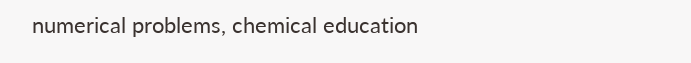numerical problems, chemical education